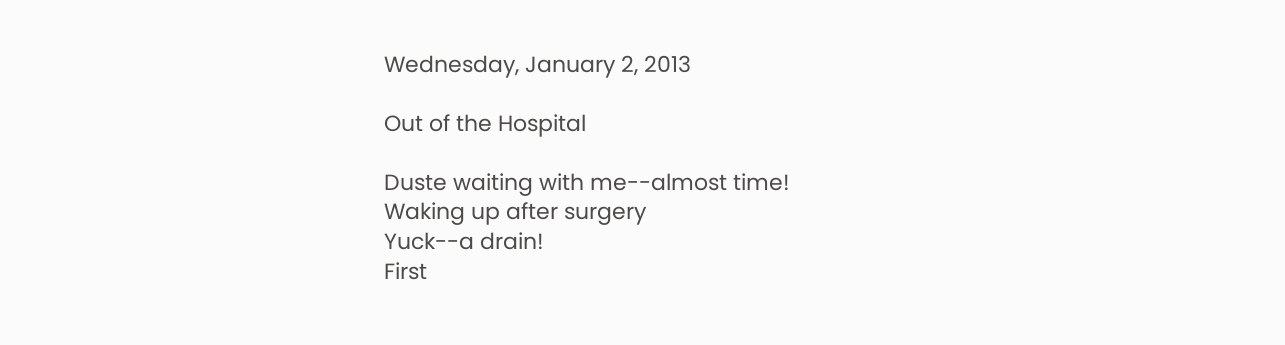Wednesday, January 2, 2013

Out of the Hospital

Duste waiting with me--almost time!
Waking up after surgery
Yuck--a drain!
First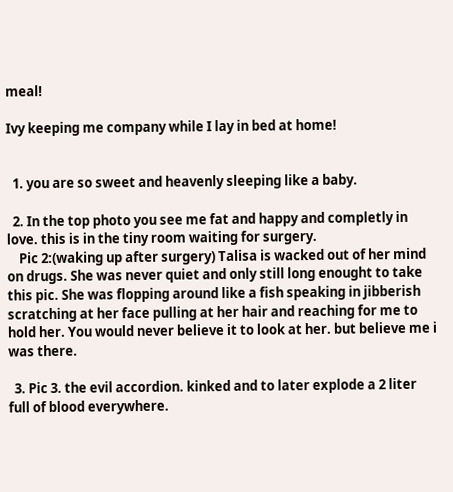meal!

Ivy keeping me company while I lay in bed at home!


  1. you are so sweet and heavenly sleeping like a baby.

  2. In the top photo you see me fat and happy and completly in love. this is in the tiny room waiting for surgery.
    Pic 2:(waking up after surgery) Talisa is wacked out of her mind on drugs. She was never quiet and only still long enought to take this pic. She was flopping around like a fish speaking in jibberish scratching at her face pulling at her hair and reaching for me to hold her. You would never believe it to look at her. but believe me i was there.

  3. Pic 3. the evil accordion. kinked and to later explode a 2 liter full of blood everywhere.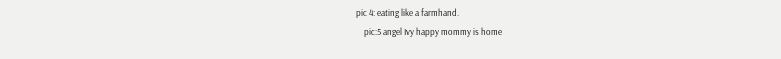pic 4: eating like a farmhand.
    pic:5 angel Ivy happy mommy is home